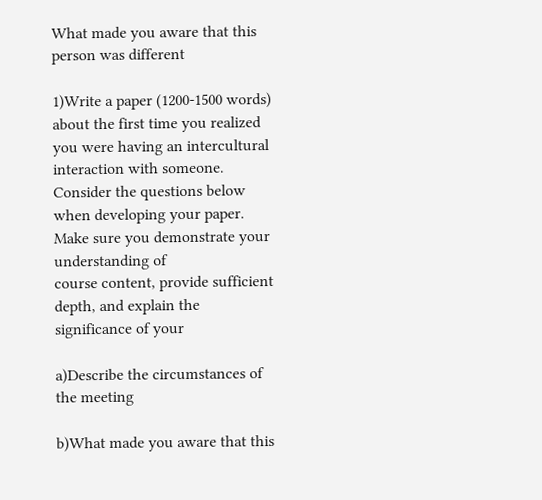What made you aware that this person was different

1)Write a paper (1200-1500 words) about the first time you realized you were having an intercultural interaction with someone. Consider the questions below
when developing your paper. Make sure you demonstrate your understanding of
course content, provide sufficient depth, and explain the significance of your

a)Describe the circumstances of the meeting

b)What made you aware that this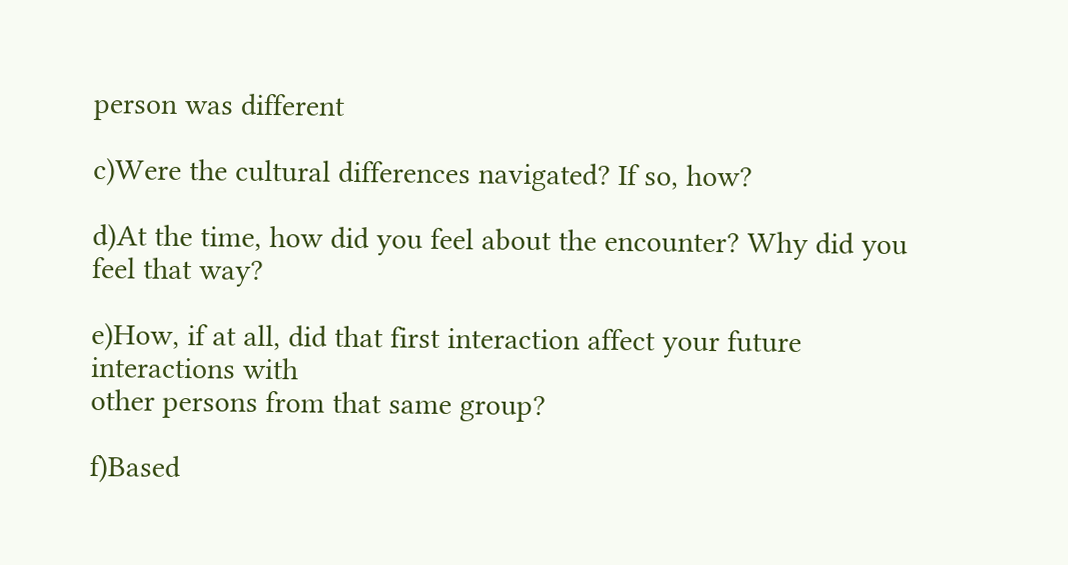person was different

c)Were the cultural differences navigated? If so, how?

d)At the time, how did you feel about the encounter? Why did you feel that way?

e)How, if at all, did that first interaction affect your future interactions with
other persons from that same group?

f)Based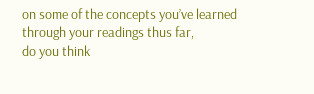on some of the concepts you’ve learned through your readings thus far,
do you think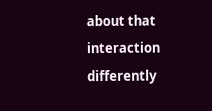about that interaction differently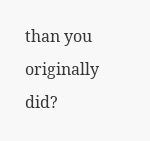than you originally did?